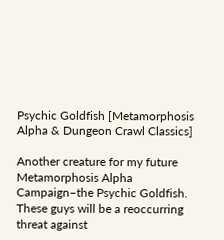Psychic Goldfish [Metamorphosis Alpha & Dungeon Crawl Classics]

Another creature for my future Metamorphosis Alpha Campaign–the Psychic Goldfish. These guys will be a reoccurring threat against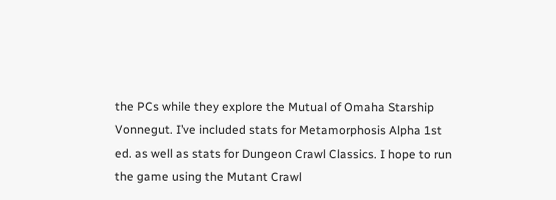the PCs while they explore the Mutual of Omaha Starship Vonnegut. I’ve included stats for Metamorphosis Alpha 1st ed. as well as stats for Dungeon Crawl Classics. I hope to run the game using the Mutant Crawl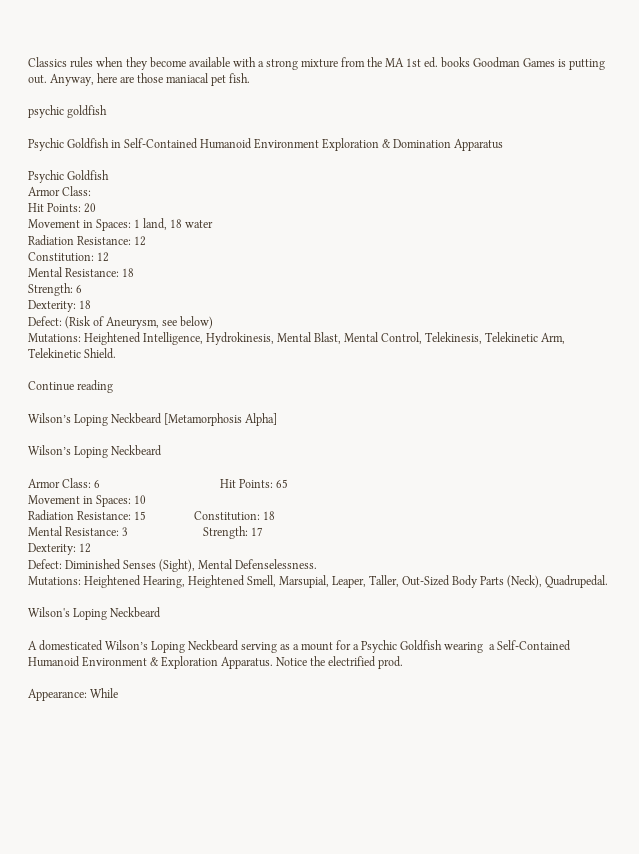Classics rules when they become available with a strong mixture from the MA 1st ed. books Goodman Games is putting out. Anyway, here are those maniacal pet fish.

psychic goldfish

Psychic Goldfish in Self-Contained Humanoid Environment Exploration & Domination Apparatus

Psychic Goldfish
Armor Class:
Hit Points: 20
Movement in Spaces: 1 land, 18 water
Radiation Resistance: 12
Constitution: 12
Mental Resistance: 18
Strength: 6
Dexterity: 18
Defect: (Risk of Aneurysm, see below)
Mutations: Heightened Intelligence, Hydrokinesis, Mental Blast, Mental Control, Telekinesis, Telekinetic Arm, Telekinetic Shield.

Continue reading

Wilson’s Loping Neckbeard [Metamorphosis Alpha]

Wilson’s Loping Neckbeard

Armor Class: 6                                        Hit Points: 65
Movement in Spaces: 10
Radiation Resistance: 15                Constitution: 18
Mental Resistance: 3                         Strength: 17
Dexterity: 12
Defect: Diminished Senses (Sight), Mental Defenselessness.
Mutations: Heightened Hearing, Heightened Smell, Marsupial, Leaper, Taller, Out-Sized Body Parts (Neck), Quadrupedal.

Wilson's Loping Neckbeard

A domesticated Wilson’s Loping Neckbeard serving as a mount for a Psychic Goldfish wearing  a Self-Contained Humanoid Environment & Exploration Apparatus. Notice the electrified prod.

Appearance: While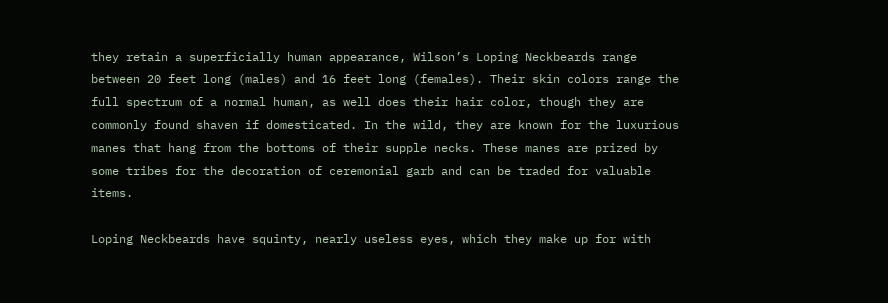they retain a superficially human appearance, Wilson’s Loping Neckbeards range between 20 feet long (males) and 16 feet long (females). Their skin colors range the full spectrum of a normal human, as well does their hair color, though they are commonly found shaven if domesticated. In the wild, they are known for the luxurious manes that hang from the bottoms of their supple necks. These manes are prized by some tribes for the decoration of ceremonial garb and can be traded for valuable items.

Loping Neckbeards have squinty, nearly useless eyes, which they make up for with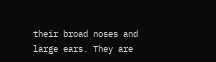their broad noses and large ears. They are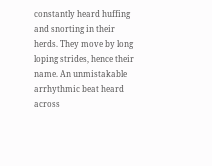constantly heard huffing and snorting in their herds. They move by long loping strides, hence their name. An unmistakable arrhythmic beat heard across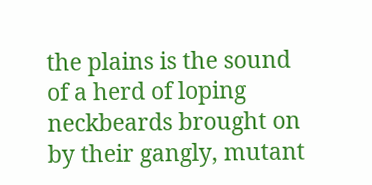the plains is the sound of a herd of loping neckbeards brought on by their gangly, mutant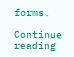forms.

Continue reading